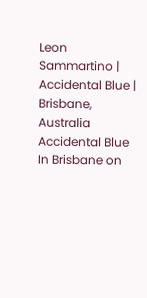Leon Sammartino | Accidental Blue | Brisbane, Australia
Accidental Blue
In Brisbane on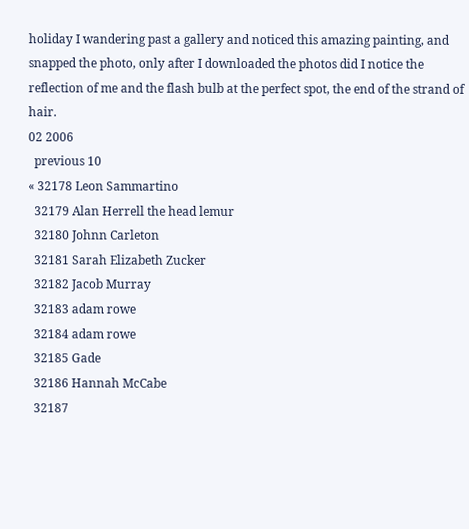holiday I wandering past a gallery and noticed this amazing painting, and snapped the photo, only after I downloaded the photos did I notice the reflection of me and the flash bulb at the perfect spot, the end of the strand of hair.
02 2006
  previous 10
« 32178 Leon Sammartino
  32179 Alan Herrell the head lemur
  32180 Johnn Carleton
  32181 Sarah Elizabeth Zucker
  32182 Jacob Murray
  32183 adam rowe
  32184 adam rowe
  32185 Gade
  32186 Hannah McCabe
  32187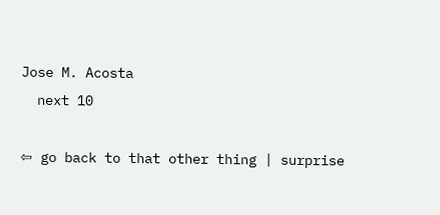Jose M. Acosta
  next 10

⇦ go back to that other thing | surprise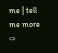me | tell me more ⇨